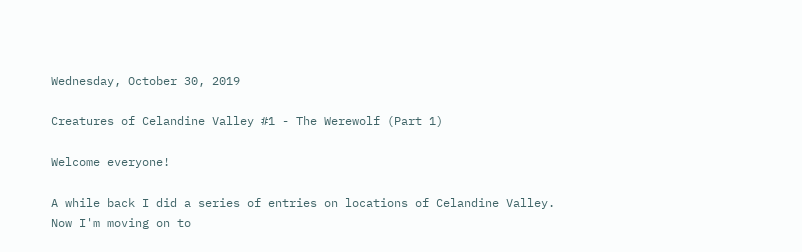Wednesday, October 30, 2019

Creatures of Celandine Valley #1 - The Werewolf (Part 1)

Welcome everyone!

A while back I did a series of entries on locations of Celandine Valley. Now I'm moving on to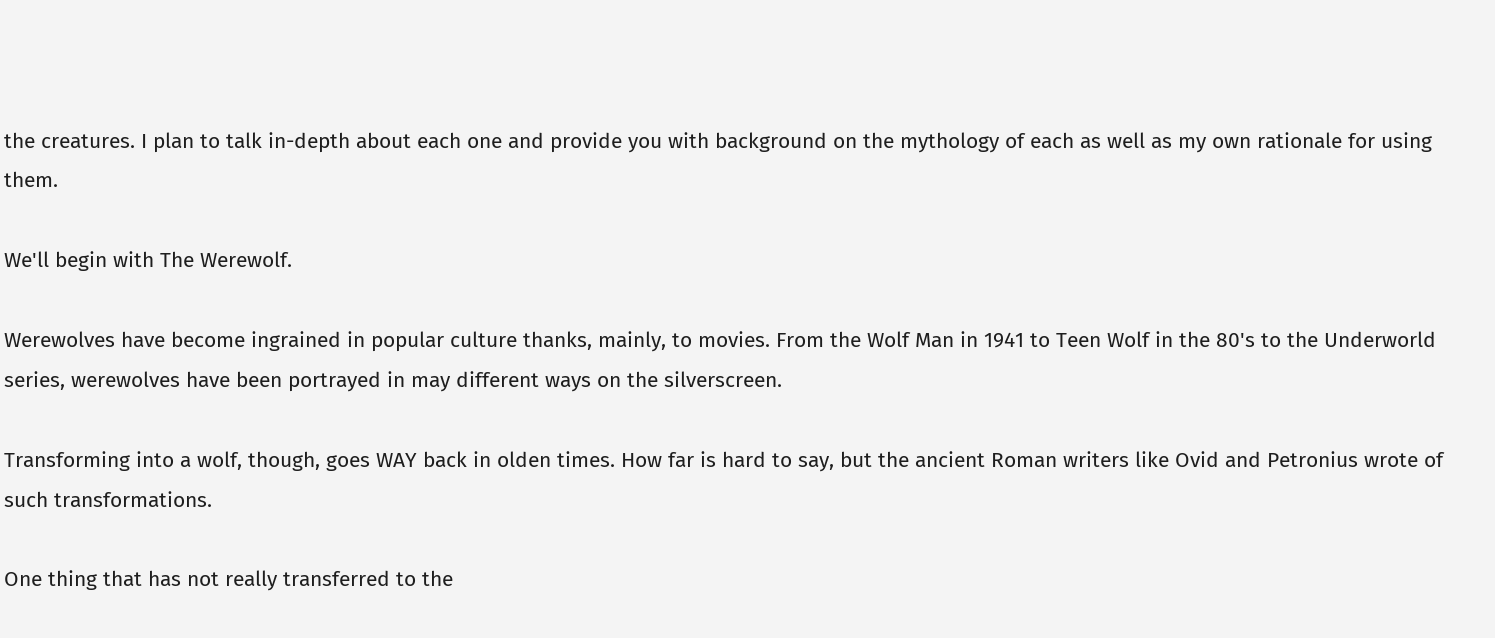the creatures. I plan to talk in-depth about each one and provide you with background on the mythology of each as well as my own rationale for using them.

We'll begin with The Werewolf.

Werewolves have become ingrained in popular culture thanks, mainly, to movies. From the Wolf Man in 1941 to Teen Wolf in the 80's to the Underworld series, werewolves have been portrayed in may different ways on the silverscreen.

Transforming into a wolf, though, goes WAY back in olden times. How far is hard to say, but the ancient Roman writers like Ovid and Petronius wrote of such transformations.

One thing that has not really transferred to the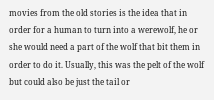movies from the old stories is the idea that in order for a human to turn into a werewolf, he or she would need a part of the wolf that bit them in order to do it. Usually, this was the pelt of the wolf but could also be just the tail or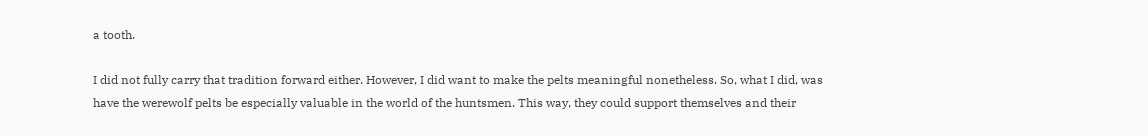a tooth.

I did not fully carry that tradition forward either. However, I did want to make the pelts meaningful nonetheless. So, what I did, was have the werewolf pelts be especially valuable in the world of the huntsmen. This way, they could support themselves and their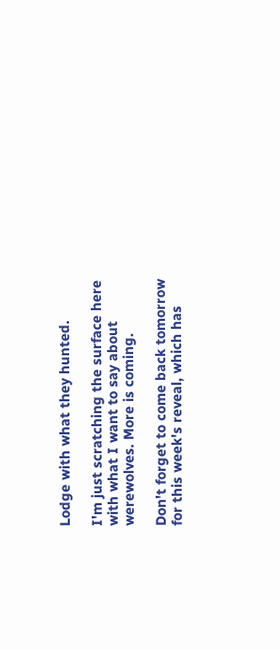Lodge with what they hunted.

I'm just scratching the surface here with what I want to say about werewolves. More is coming.

Don't forget to come back tomorrow for this week's reveal, which has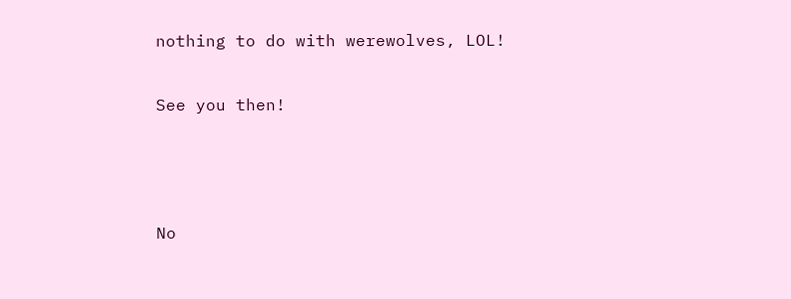nothing to do with werewolves, LOL!

See you then!



No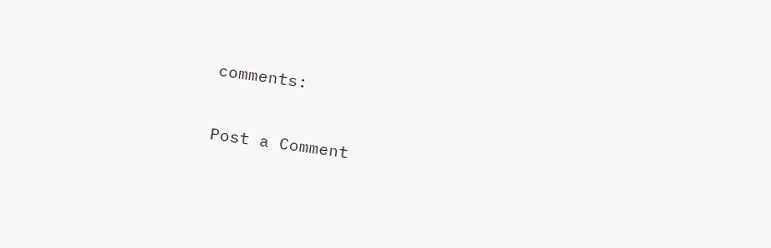comments:

Post a Comment